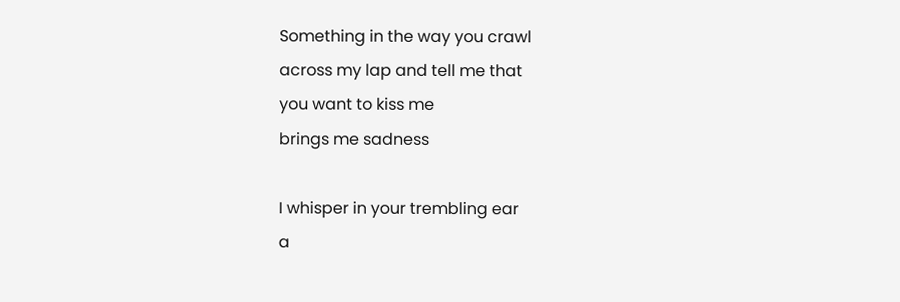Something in the way you crawl
across my lap and tell me that
you want to kiss me
brings me sadness

I whisper in your trembling ear
a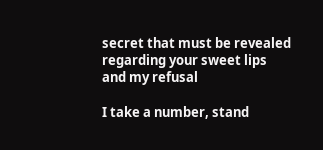secret that must be revealed
regarding your sweet lips
and my refusal

I take a number, stand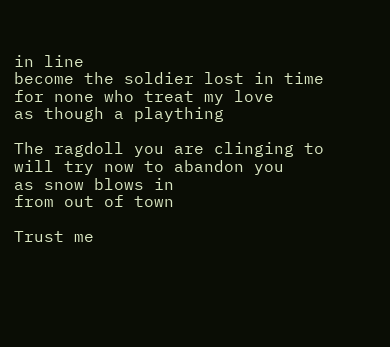in line
become the soldier lost in time
for none who treat my love
as though a plaything

The ragdoll you are clinging to
will try now to abandon you
as snow blows in
from out of town

Trust me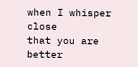when I whisper close
that you are better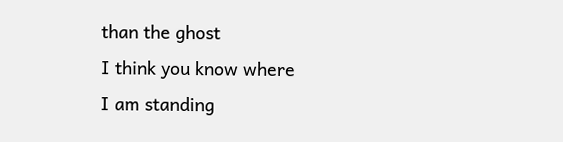than the ghost
I think you know where
I am standing